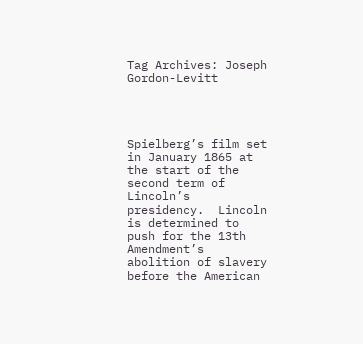Tag Archives: Joseph Gordon-Levitt




Spielberg’s film set in January 1865 at the start of the second term of Lincoln’s presidency.  Lincoln is determined to push for the 13th Amendment’s abolition of slavery before the American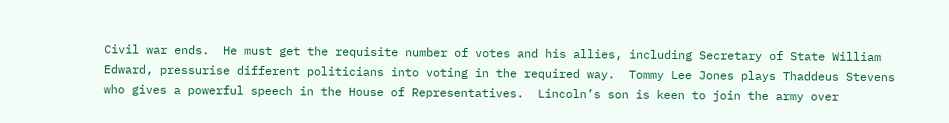Civil war ends.  He must get the requisite number of votes and his allies, including Secretary of State William Edward, pressurise different politicians into voting in the required way.  Tommy Lee Jones plays Thaddeus Stevens  who gives a powerful speech in the House of Representatives.  Lincoln’s son is keen to join the army over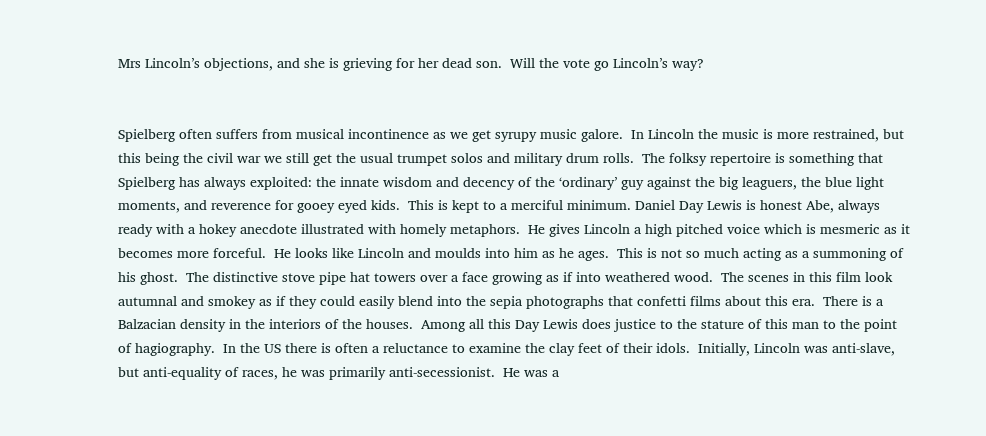Mrs Lincoln’s objections, and she is grieving for her dead son.  Will the vote go Lincoln’s way?


Spielberg often suffers from musical incontinence as we get syrupy music galore.  In Lincoln the music is more restrained, but this being the civil war we still get the usual trumpet solos and military drum rolls.  The folksy repertoire is something that Spielberg has always exploited: the innate wisdom and decency of the ‘ordinary’ guy against the big leaguers, the blue light moments, and reverence for gooey eyed kids.  This is kept to a merciful minimum. Daniel Day Lewis is honest Abe, always ready with a hokey anecdote illustrated with homely metaphors.  He gives Lincoln a high pitched voice which is mesmeric as it becomes more forceful.  He looks like Lincoln and moulds into him as he ages.  This is not so much acting as a summoning of his ghost.  The distinctive stove pipe hat towers over a face growing as if into weathered wood.  The scenes in this film look autumnal and smokey as if they could easily blend into the sepia photographs that confetti films about this era.  There is a Balzacian density in the interiors of the houses.  Among all this Day Lewis does justice to the stature of this man to the point of hagiography.  In the US there is often a reluctance to examine the clay feet of their idols.  Initially, Lincoln was anti-slave, but anti-equality of races, he was primarily anti-secessionist.  He was a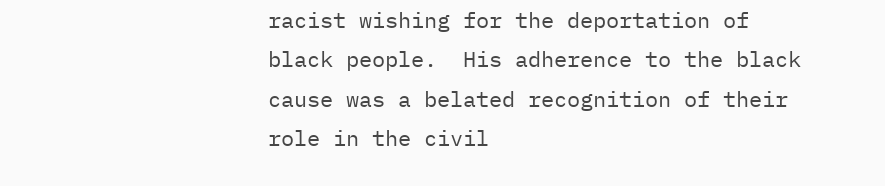racist wishing for the deportation of black people.  His adherence to the black cause was a belated recognition of their role in the civil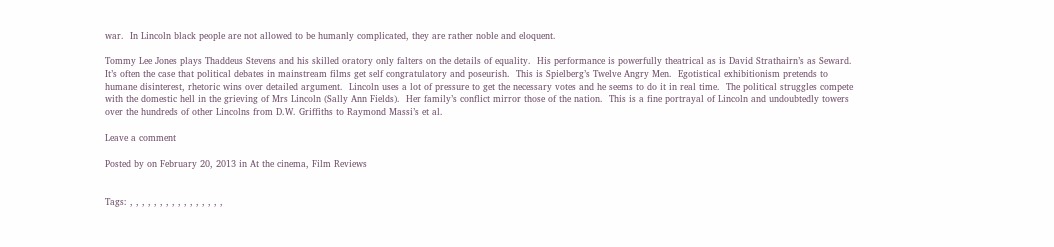war.  In Lincoln black people are not allowed to be humanly complicated, they are rather noble and eloquent.

Tommy Lee Jones plays Thaddeus Stevens and his skilled oratory only falters on the details of equality.  His performance is powerfully theatrical as is David Strathairn’s as Seward.  It’s often the case that political debates in mainstream films get self congratulatory and poseurish.  This is Spielberg’s Twelve Angry Men.  Egotistical exhibitionism pretends to humane disinterest, rhetoric wins over detailed argument.  Lincoln uses a lot of pressure to get the necessary votes and he seems to do it in real time.  The political struggles compete with the domestic hell in the grieving of Mrs Lincoln (Sally Ann Fields).  Her family’s conflict mirror those of the nation.  This is a fine portrayal of Lincoln and undoubtedly towers over the hundreds of other Lincolns from D.W. Griffiths to Raymond Massi’s et al.

Leave a comment

Posted by on February 20, 2013 in At the cinema, Film Reviews


Tags: , , , , , , , , , , , , , , , ,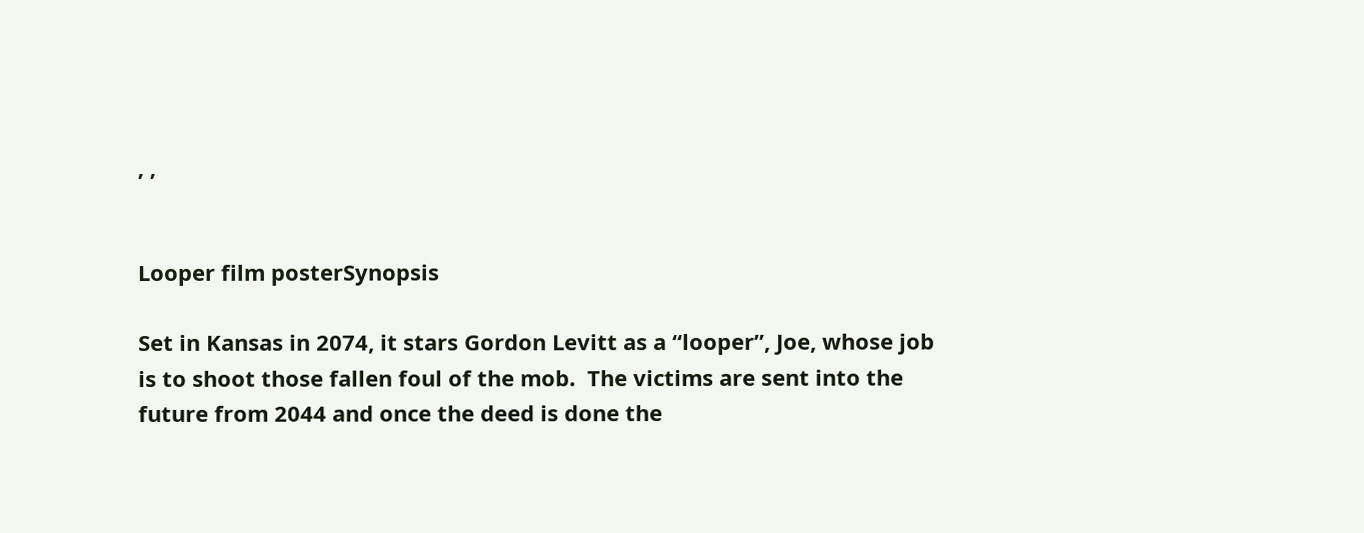, ,


Looper film posterSynopsis

Set in Kansas in 2074, it stars Gordon Levitt as a “looper”, Joe, whose job is to shoot those fallen foul of the mob.  The victims are sent into the future from 2044 and once the deed is done the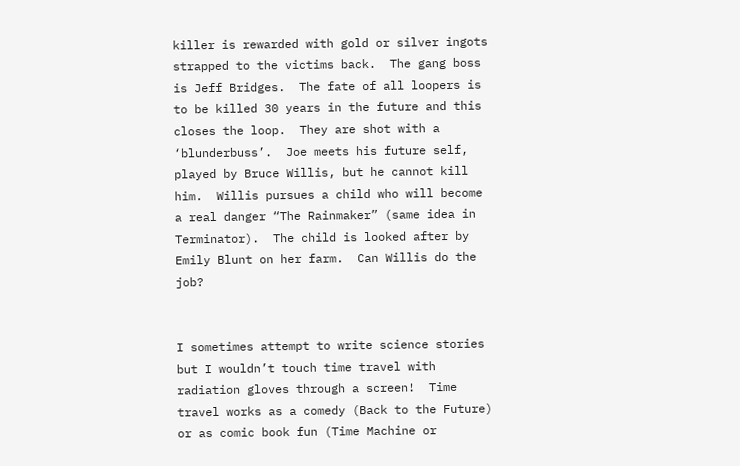killer is rewarded with gold or silver ingots strapped to the victims back.  The gang boss is Jeff Bridges.  The fate of all loopers is to be killed 30 years in the future and this closes the loop.  They are shot with a ‘blunderbuss’.  Joe meets his future self, played by Bruce Willis, but he cannot kill him.  Willis pursues a child who will become a real danger “The Rainmaker” (same idea in Terminator).  The child is looked after by Emily Blunt on her farm.  Can Willis do the job?


I sometimes attempt to write science stories but I wouldn’t touch time travel with radiation gloves through a screen!  Time travel works as a comedy (Back to the Future) or as comic book fun (Time Machine or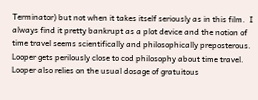Terminator) but not when it takes itself seriously as in this film.  I always find it pretty bankrupt as a plot device and the notion of time travel seems scientifically and philosophically preposterous.  Looper gets perilously close to cod philosophy about time travel.  Looper also relies on the usual dosage of gratuitous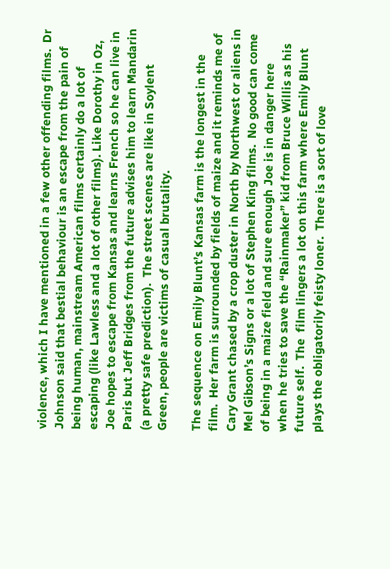violence, which I have mentioned in a few other offending films.  Dr Johnson said that bestial behaviour is an escape from the pain of being human, mainstream American films certainly do a lot of escaping (like Lawless and a lot of other films). Like Dorothy in Oz, Joe hopes to escape from Kansas and learns French so he can live in Paris but Jeff Bridges from the future advises him to learn Mandarin (a pretty safe prediction).  The street scenes are like in Soylent Green, people are victims of casual brutality.

The sequence on Emily Blunt’s Kansas farm is the longest in the film.  Her farm is surrounded by fields of maize and it reminds me of Cary Grant chased by a crop duster in North by Northwest or aliens in Mel Gibson’s Signs or a lot of Stephen King films.  No good can come of being in a maize field and sure enough Joe is in danger here when he tries to save the “Rainmaker” kid from Bruce Willis as his future self.  The  film lingers a lot on this farm where Emily Blunt plays the obligatorily feisty loner.  There is a sort of love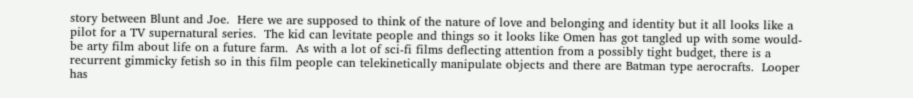story between Blunt and Joe.  Here we are supposed to think of the nature of love and belonging and identity but it all looks like a pilot for a TV supernatural series.  The kid can levitate people and things so it looks like Omen has got tangled up with some would-be arty film about life on a future farm.  As with a lot of sci-fi films deflecting attention from a possibly tight budget, there is a recurrent gimmicky fetish so in this film people can telekinetically manipulate objects and there are Batman type aerocrafts.  Looper has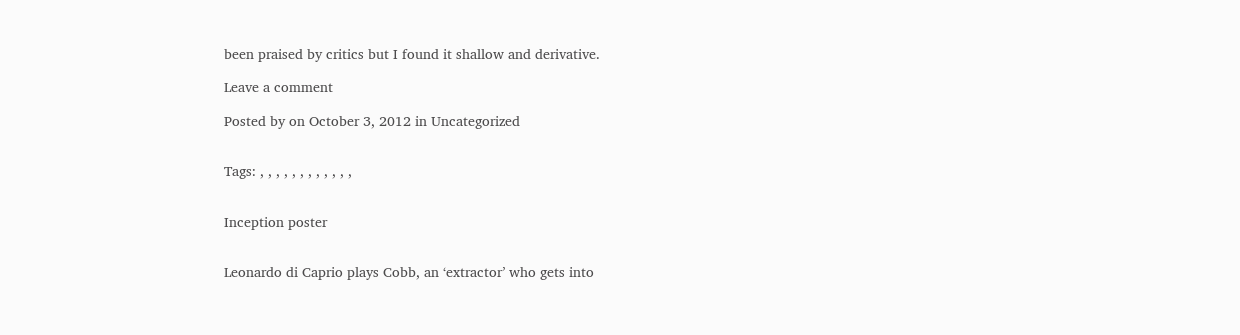been praised by critics but I found it shallow and derivative.

Leave a comment

Posted by on October 3, 2012 in Uncategorized


Tags: , , , , , , , , , , , ,


Inception poster


Leonardo di Caprio plays Cobb, an ‘extractor’ who gets into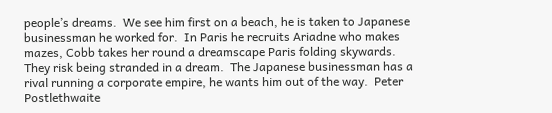people’s dreams.  We see him first on a beach, he is taken to Japanese businessman he worked for.  In Paris he recruits Ariadne who makes mazes, Cobb takes her round a dreamscape Paris folding skywards.  They risk being stranded in a dream.  The Japanese businessman has a rival running a corporate empire, he wants him out of the way.  Peter Postlethwaite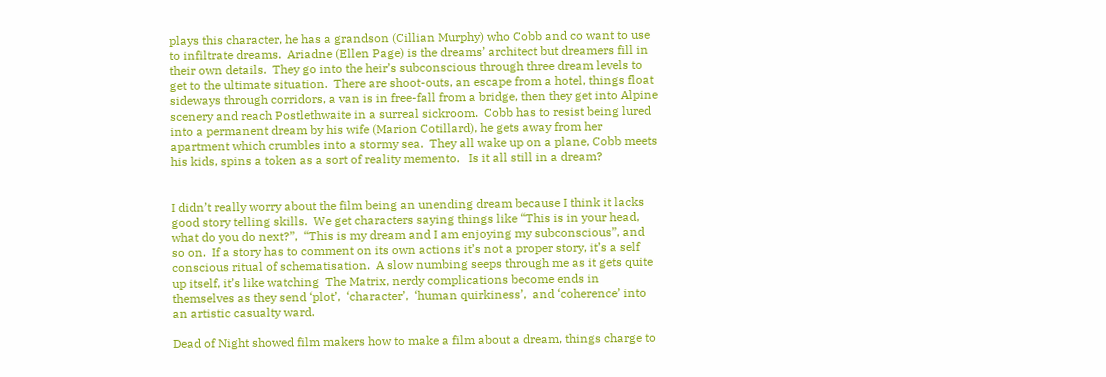plays this character, he has a grandson (Cillian Murphy) who Cobb and co want to use to infiltrate dreams.  Ariadne (Ellen Page) is the dreams’ architect but dreamers fill in their own details.  They go into the heir’s subconscious through three dream levels to get to the ultimate situation.  There are shoot-outs, an escape from a hotel, things float sideways through corridors, a van is in free-fall from a bridge, then they get into Alpine scenery and reach Postlethwaite in a surreal sickroom.  Cobb has to resist being lured into a permanent dream by his wife (Marion Cotillard), he gets away from her apartment which crumbles into a stormy sea.  They all wake up on a plane, Cobb meets his kids, spins a token as a sort of reality memento.   Is it all still in a dream?


I didn’t really worry about the film being an unending dream because I think it lacks good story telling skills.  We get characters saying things like “This is in your head, what do you do next?”,  “This is my dream and I am enjoying my subconscious”, and so on.  If a story has to comment on its own actions it’s not a proper story, it’s a self conscious ritual of schematisation.  A slow numbing seeps through me as it gets quite up itself, it’s like watching  The Matrix, nerdy complications become ends in themselves as they send ‘plot’,  ‘character’,  ‘human quirkiness’,  and ‘coherence’ into an artistic casualty ward.

Dead of Night showed film makers how to make a film about a dream, things charge to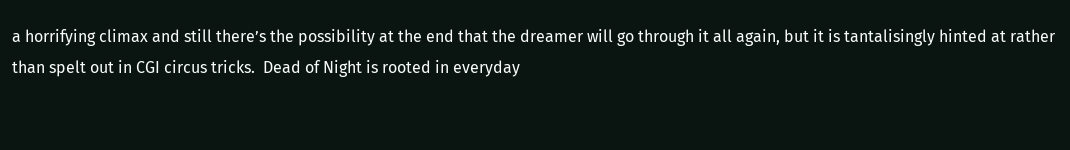a horrifying climax and still there’s the possibility at the end that the dreamer will go through it all again, but it is tantalisingly hinted at rather than spelt out in CGI circus tricks.  Dead of Night is rooted in everyday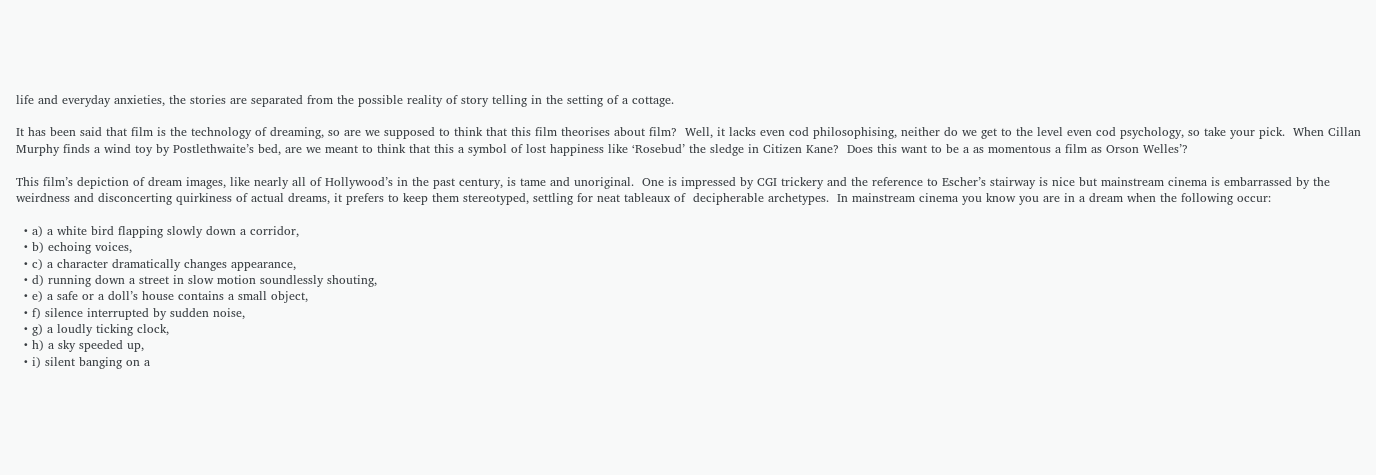life and everyday anxieties, the stories are separated from the possible reality of story telling in the setting of a cottage.

It has been said that film is the technology of dreaming, so are we supposed to think that this film theorises about film?  Well, it lacks even cod philosophising, neither do we get to the level even cod psychology, so take your pick.  When Cillan Murphy finds a wind toy by Postlethwaite’s bed, are we meant to think that this a symbol of lost happiness like ‘Rosebud’ the sledge in Citizen Kane?  Does this want to be a as momentous a film as Orson Welles’?

This film’s depiction of dream images, like nearly all of Hollywood’s in the past century, is tame and unoriginal.  One is impressed by CGI trickery and the reference to Escher’s stairway is nice but mainstream cinema is embarrassed by the weirdness and disconcerting quirkiness of actual dreams, it prefers to keep them stereotyped, settling for neat tableaux of  decipherable archetypes.  In mainstream cinema you know you are in a dream when the following occur:

  • a) a white bird flapping slowly down a corridor,
  • b) echoing voices,
  • c) a character dramatically changes appearance,
  • d) running down a street in slow motion soundlessly shouting,
  • e) a safe or a doll’s house contains a small object,
  • f) silence interrupted by sudden noise,
  • g) a loudly ticking clock,
  • h) a sky speeded up,
  • i) silent banging on a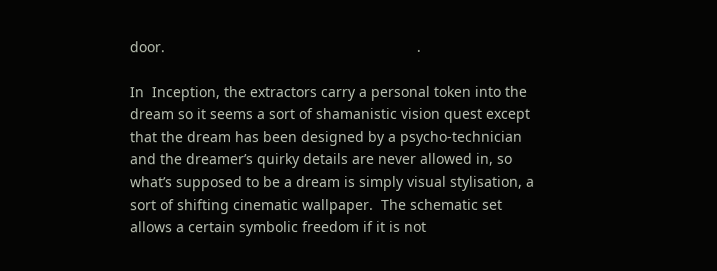door.                                                               .

In  Inception, the extractors carry a personal token into the dream so it seems a sort of shamanistic vision quest except that the dream has been designed by a psycho-technician and the dreamer’s quirky details are never allowed in, so what’s supposed to be a dream is simply visual stylisation, a sort of shifting cinematic wallpaper.  The schematic set allows a certain symbolic freedom if it is not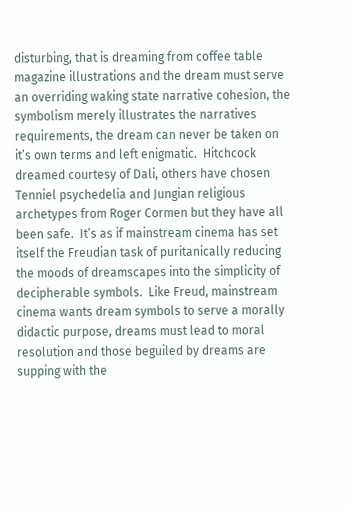disturbing, that is dreaming from coffee table magazine illustrations and the dream must serve an overriding waking state narrative cohesion, the symbolism merely illustrates the narratives requirements, the dream can never be taken on it’s own terms and left enigmatic.  Hitchcock dreamed courtesy of Dali, others have chosen Tenniel psychedelia and Jungian religious archetypes from Roger Cormen but they have all been safe.  It’s as if mainstream cinema has set itself the Freudian task of puritanically reducing the moods of dreamscapes into the simplicity of decipherable symbols.  Like Freud, mainstream cinema wants dream symbols to serve a morally didactic purpose, dreams must lead to moral resolution and those beguiled by dreams are supping with the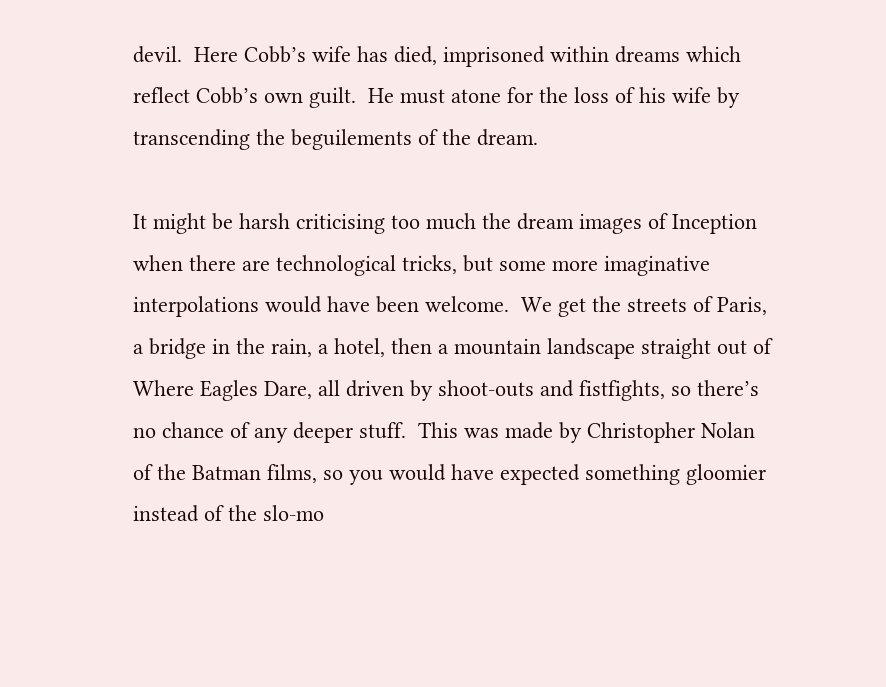devil.  Here Cobb’s wife has died, imprisoned within dreams which reflect Cobb’s own guilt.  He must atone for the loss of his wife by transcending the beguilements of the dream.

It might be harsh criticising too much the dream images of Inception when there are technological tricks, but some more imaginative interpolations would have been welcome.  We get the streets of Paris, a bridge in the rain, a hotel, then a mountain landscape straight out of Where Eagles Dare, all driven by shoot-outs and fistfights, so there’s no chance of any deeper stuff.  This was made by Christopher Nolan of the Batman films, so you would have expected something gloomier instead of the slo-mo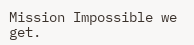Mission Impossible we get.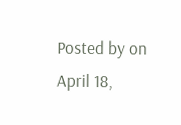Posted by on April 18,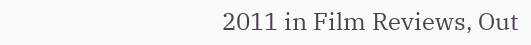2011 in Film Reviews, Out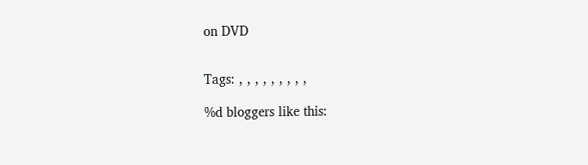on DVD


Tags: , , , , , , , , ,

%d bloggers like this: